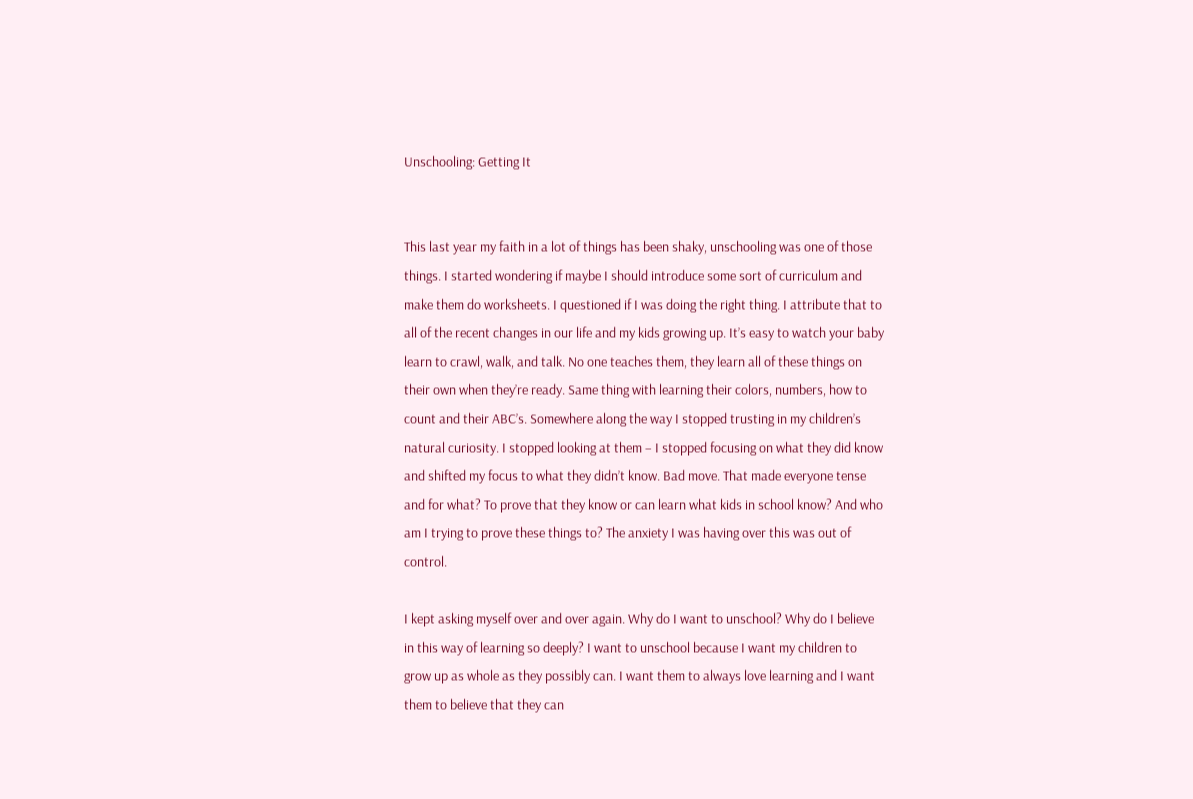Unschooling: Getting It


This last year my faith in a lot of things has been shaky, unschooling was one of those things. I started wondering if maybe I should introduce some sort of curriculum and make them do worksheets. I questioned if I was doing the right thing. I attribute that to all of the recent changes in our life and my kids growing up. It’s easy to watch your baby learn to crawl, walk, and talk. No one teaches them, they learn all of these things on their own when they’re ready. Same thing with learning their colors, numbers, how to count and their ABC’s. Somewhere along the way I stopped trusting in my children’s natural curiosity. I stopped looking at them – I stopped focusing on what they did know and shifted my focus to what they didn’t know. Bad move. That made everyone tense and for what? To prove that they know or can learn what kids in school know? And who am I trying to prove these things to? The anxiety I was having over this was out of control.

I kept asking myself over and over again. Why do I want to unschool? Why do I believe in this way of learning so deeply? I want to unschool because I want my children to grow up as whole as they possibly can. I want them to always love learning and I want them to believe that they can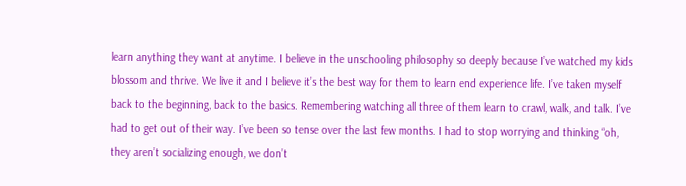learn anything they want at anytime. I believe in the unschooling philosophy so deeply because I’ve watched my kids blossom and thrive. We live it and I believe it’s the best way for them to learn end experience life. I’ve taken myself back to the beginning, back to the basics. Remembering watching all three of them learn to crawl, walk, and talk. I’ve had to get out of their way. I’ve been so tense over the last few months. I had to stop worrying and thinking “oh, they aren’t socializing enough, we don’t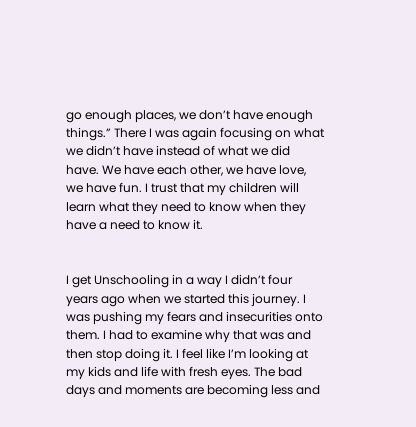go enough places, we don’t have enough things.” There I was again focusing on what we didn’t have instead of what we did have. We have each other, we have love, we have fun. I trust that my children will learn what they need to know when they have a need to know it.


I get Unschooling in a way I didn’t four years ago when we started this journey. I was pushing my fears and insecurities onto them. I had to examine why that was and then stop doing it. I feel like I’m looking at my kids and life with fresh eyes. The bad days and moments are becoming less and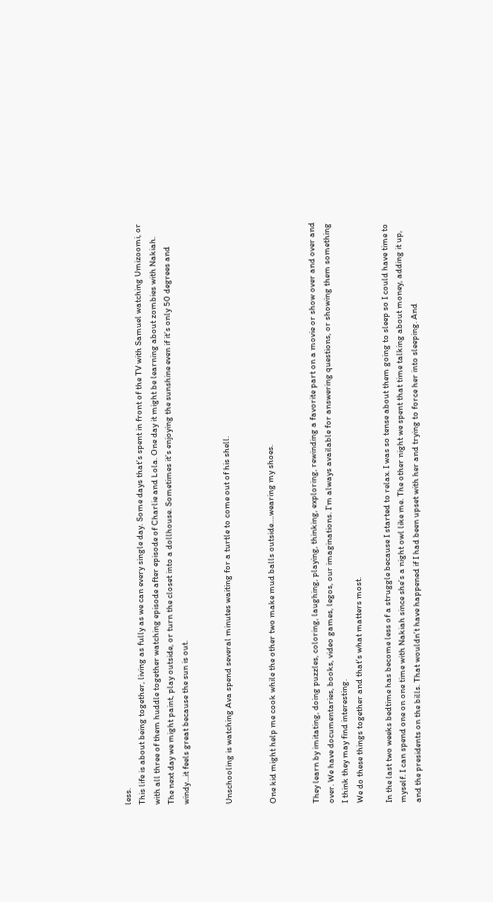less.
This life is about being together, living as fully as we can every single day. Some days that’s spent in front of the TV with Samuel watching Umizoomi, or with all three of them huddle together watching episode after episode of Charlie and Lola. One day it might be learning about zombies with Nakiah. The next day we might paint, play outside, or turn the closet into a dollhouse. Sometimes it’s enjoying the sunshine even if it’s only 50 degrees and windy…it feels great because the sun is out.


Unschooling is watching Ava spend several minutes waiting for a turtle to come out of his shell.


One kid might help me cook while the other two make mud balls outside….wearing my shoes.


They learn by imitating, doing puzzles, coloring, laughing, playing, thinking, exploring, rewinding a favorite part on a movie or show over and over and over. We have documentaries, books, video games, legos, our imaginations. I’m always available for answering questions, or showing them something I think they may find interesting.
We do these things together and that’s what matters most.

In the last two weeks bedtime has become less of a struggle because I started to relax. I was so tense about them going to sleep so I could have time to myself. I can spend one on one time with Nakiah since she’s a night owl like me. The other night we spent that time talking about money, adding it up, and the presidents on the bills. That wouldn’t have happened if I had been upset with her and trying to force her into sleeping. And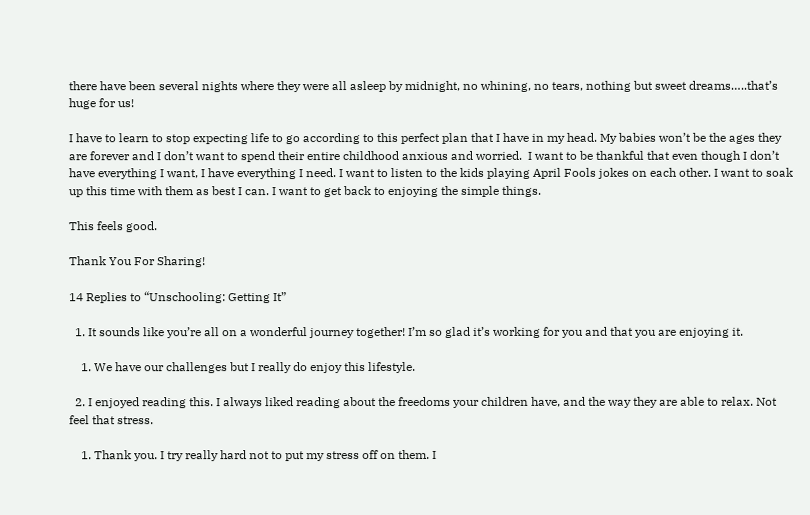there have been several nights where they were all asleep by midnight, no whining, no tears, nothing but sweet dreams…..that’s huge for us!

I have to learn to stop expecting life to go according to this perfect plan that I have in my head. My babies won’t be the ages they are forever and I don’t want to spend their entire childhood anxious and worried.  I want to be thankful that even though I don’t have everything I want, I have everything I need. I want to listen to the kids playing April Fools jokes on each other. I want to soak up this time with them as best I can. I want to get back to enjoying the simple things.

This feels good.

Thank You For Sharing!

14 Replies to “Unschooling: Getting It”

  1. It sounds like you’re all on a wonderful journey together! I’m so glad it’s working for you and that you are enjoying it.

    1. We have our challenges but I really do enjoy this lifestyle.

  2. I enjoyed reading this. I always liked reading about the freedoms your children have, and the way they are able to relax. Not feel that stress.

    1. Thank you. I try really hard not to put my stress off on them. I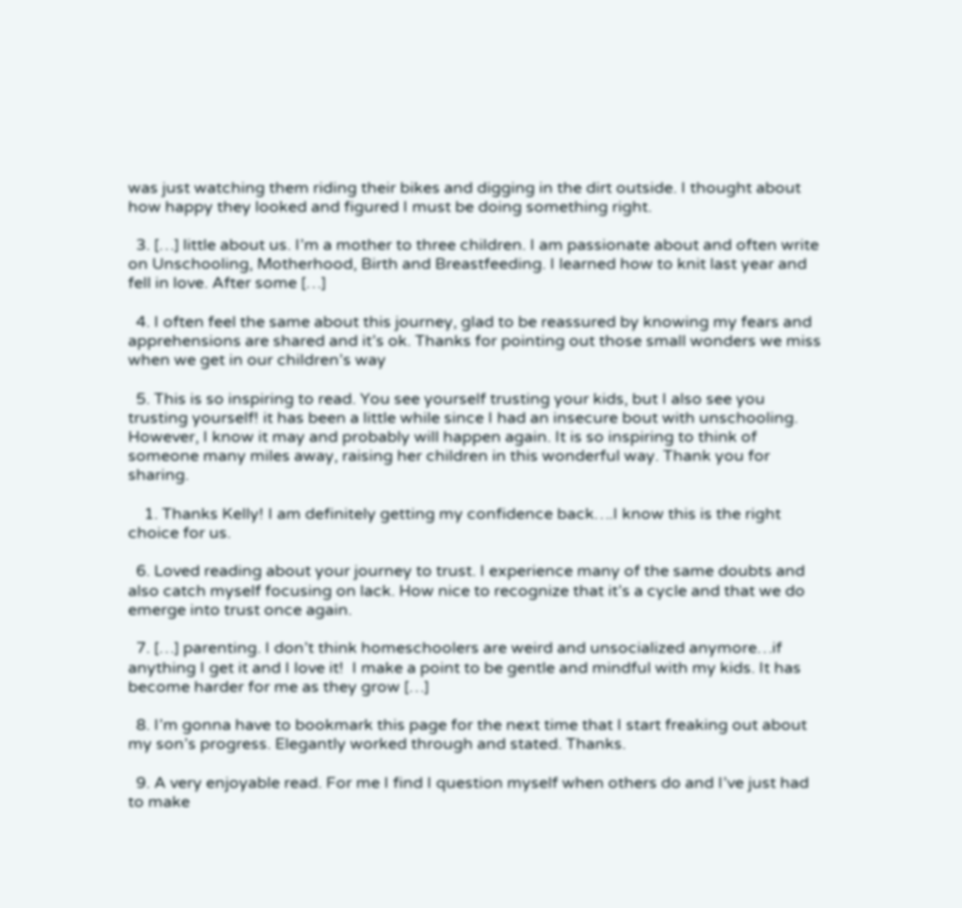was just watching them riding their bikes and digging in the dirt outside. I thought about how happy they looked and figured I must be doing something right.

  3. […] little about us. I’m a mother to three children. I am passionate about and often write on Unschooling, Motherhood, Birth and Breastfeeding. I learned how to knit last year and fell in love. After some […]

  4. I often feel the same about this journey, glad to be reassured by knowing my fears and apprehensions are shared and it’s ok. Thanks for pointing out those small wonders we miss when we get in our children’s way

  5. This is so inspiring to read. You see yourself trusting your kids, but I also see you trusting yourself! it has been a little while since I had an insecure bout with unschooling. However, I know it may and probably will happen again. It is so inspiring to think of someone many miles away, raising her children in this wonderful way. Thank you for sharing.

    1. Thanks Kelly! I am definitely getting my confidence back….I know this is the right choice for us.

  6. Loved reading about your journey to trust. I experience many of the same doubts and also catch myself focusing on lack. How nice to recognize that it’s a cycle and that we do emerge into trust once again.

  7. […] parenting. I don’t think homeschoolers are weird and unsocialized anymore…if anything I get it and I love it!  I make a point to be gentle and mindful with my kids. It has become harder for me as they grow […]

  8. I’m gonna have to bookmark this page for the next time that I start freaking out about my son’s progress. Elegantly worked through and stated. Thanks.

  9. A very enjoyable read. For me I find I question myself when others do and I’ve just had to make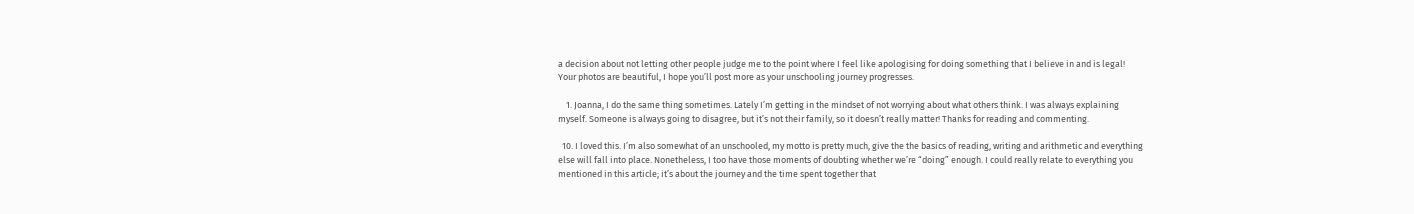a decision about not letting other people judge me to the point where I feel like apologising for doing something that I believe in and is legal! Your photos are beautiful, I hope you’ll post more as your unschooling journey progresses.

    1. Joanna, I do the same thing sometimes. Lately I’m getting in the mindset of not worrying about what others think. I was always explaining myself. Someone is always going to disagree, but it’s not their family, so it doesn’t really matter! Thanks for reading and commenting.

  10. I loved this. I’m also somewhat of an unschooled, my motto is pretty much, give the the basics of reading, writing and arithmetic and everything else will fall into place. Nonetheless, I too have those moments of doubting whether we’re “doing” enough. I could really relate to everything you mentioned in this article; it’s about the journey and the time spent together that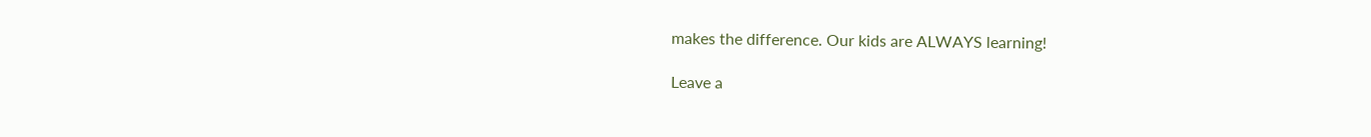makes the difference. Our kids are ALWAYS learning!

Leave a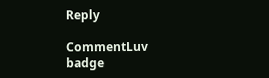Reply

CommentLuv badge